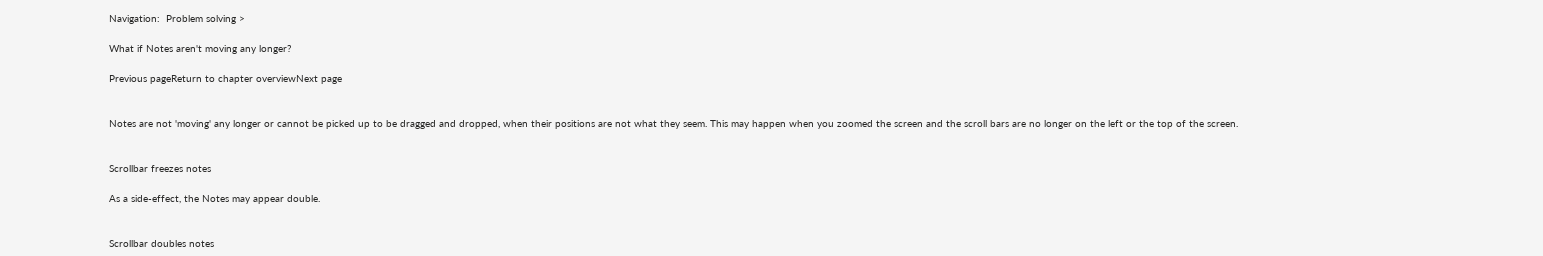Navigation:  Problem solving >

What if Notes aren't moving any longer?

Previous pageReturn to chapter overviewNext page


Notes are not 'moving' any longer or cannot be picked up to be dragged and dropped, when their positions are not what they seem. This may happen when you zoomed the screen and the scroll bars are no longer on the left or the top of the screen.


Scrollbar freezes notes

As a side-effect, the Notes may appear double.


Scrollbar doubles notes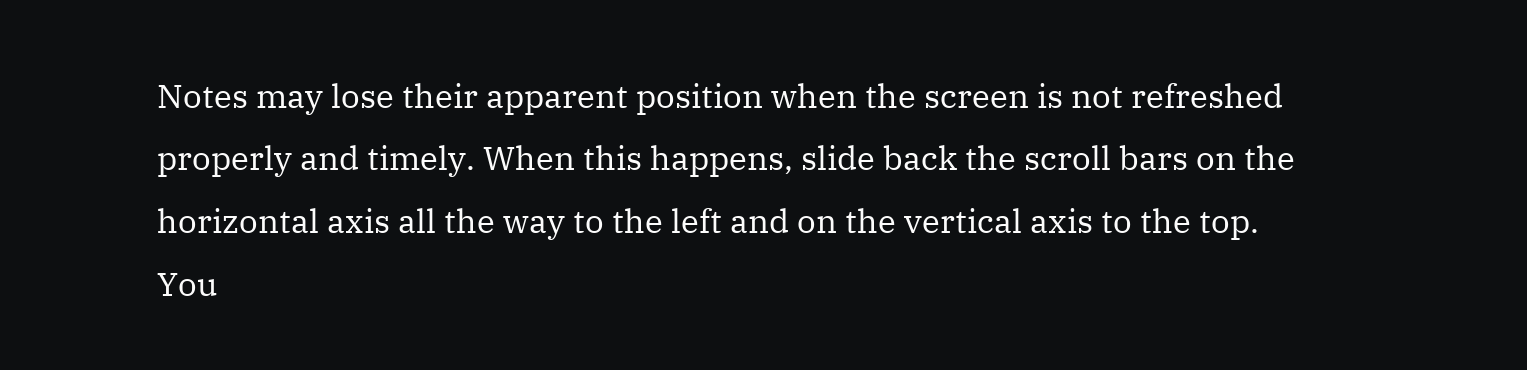Notes may lose their apparent position when the screen is not refreshed properly and timely. When this happens, slide back the scroll bars on the horizontal axis all the way to the left and on the vertical axis to the top. You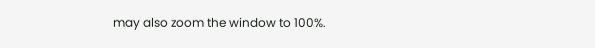may also zoom the window to 100%.